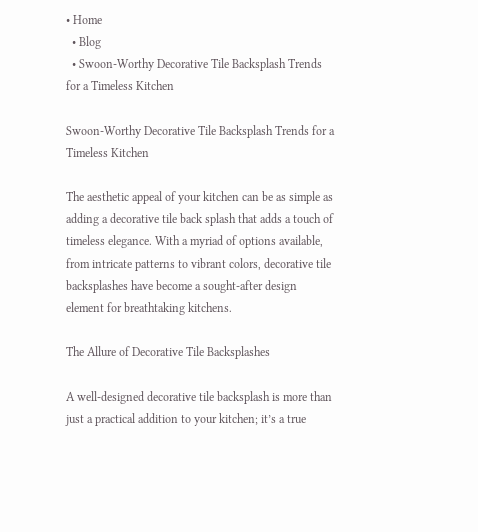• Home
  • Blog
  • Swoon-Worthy Decorative Tile Backsplash Trends for a Timeless Kitchen

Swoon-Worthy Decorative Tile Backsplash Trends for a Timeless Kitchen

The aesthetic appeal of your kitchen can be as simple as adding a decorative tile back splash that adds a touch of timeless elegance. With a myriad of options available, from intricate patterns to vibrant colors, decorative tile backsplashes have become a sought-after design element for breathtaking kitchens.

The Allure of Decorative Tile Backsplashes

A well-designed decorative tile backsplash is more than just a practical addition to your kitchen; it’s a true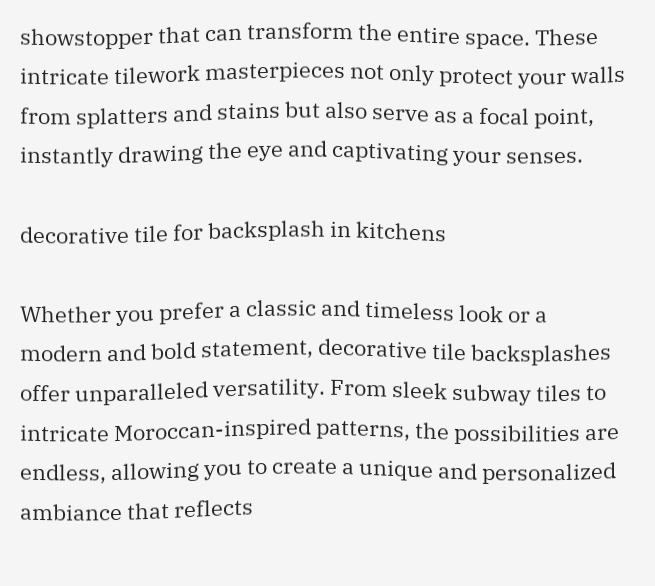showstopper that can transform the entire space. These intricate tilework masterpieces not only protect your walls from splatters and stains but also serve as a focal point, instantly drawing the eye and captivating your senses.

decorative tile for backsplash in kitchens

Whether you prefer a classic and timeless look or a modern and bold statement, decorative tile backsplashes offer unparalleled versatility. From sleek subway tiles to intricate Moroccan-inspired patterns, the possibilities are endless, allowing you to create a unique and personalized ambiance that reflects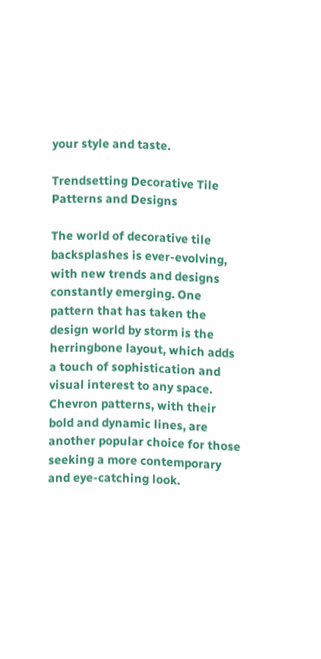your style and taste.

Trendsetting Decorative Tile Patterns and Designs

The world of decorative tile backsplashes is ever-evolving, with new trends and designs constantly emerging. One pattern that has taken the design world by storm is the herringbone layout, which adds a touch of sophistication and visual interest to any space. Chevron patterns, with their bold and dynamic lines, are another popular choice for those seeking a more contemporary and eye-catching look.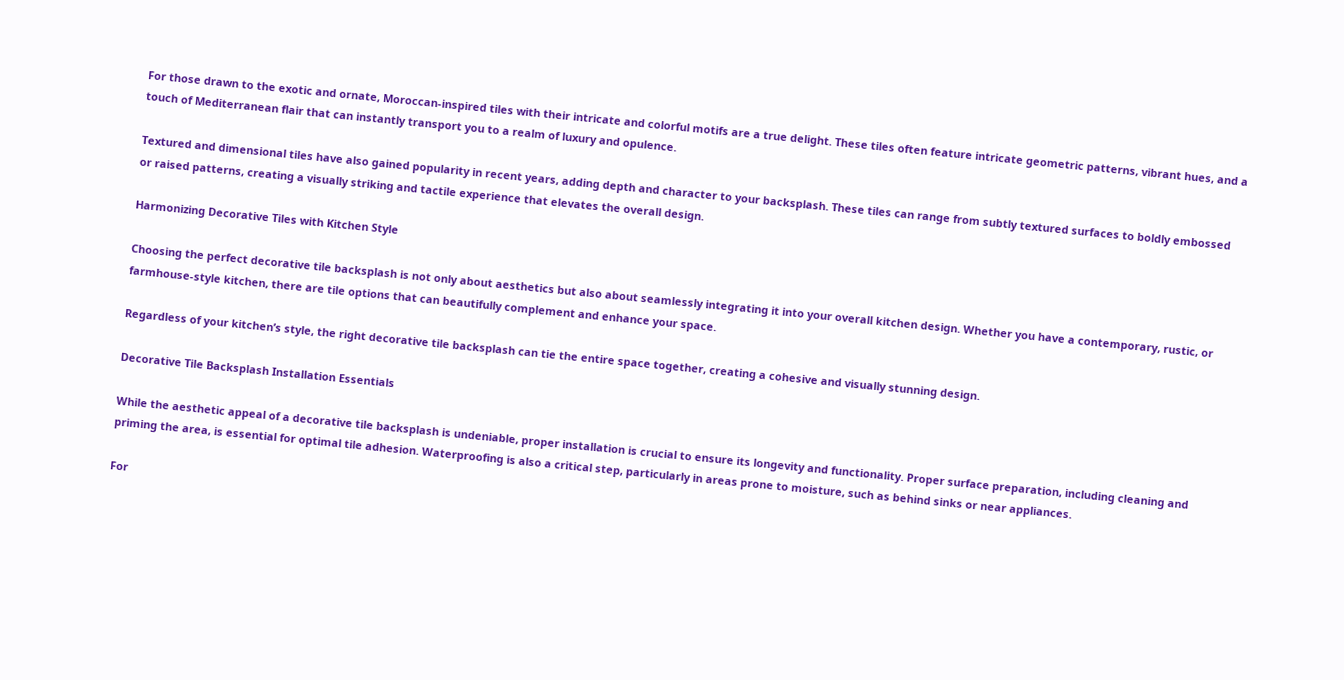For those drawn to the exotic and ornate, Moroccan-inspired tiles with their intricate and colorful motifs are a true delight. These tiles often feature intricate geometric patterns, vibrant hues, and a touch of Mediterranean flair that can instantly transport you to a realm of luxury and opulence.

Textured and dimensional tiles have also gained popularity in recent years, adding depth and character to your backsplash. These tiles can range from subtly textured surfaces to boldly embossed or raised patterns, creating a visually striking and tactile experience that elevates the overall design.

Harmonizing Decorative Tiles with Kitchen Style

Choosing the perfect decorative tile backsplash is not only about aesthetics but also about seamlessly integrating it into your overall kitchen design. Whether you have a contemporary, rustic, or farmhouse-style kitchen, there are tile options that can beautifully complement and enhance your space.

Regardless of your kitchen’s style, the right decorative tile backsplash can tie the entire space together, creating a cohesive and visually stunning design.

Decorative Tile Backsplash Installation Essentials

While the aesthetic appeal of a decorative tile backsplash is undeniable, proper installation is crucial to ensure its longevity and functionality. Proper surface preparation, including cleaning and priming the area, is essential for optimal tile adhesion. Waterproofing is also a critical step, particularly in areas prone to moisture, such as behind sinks or near appliances.

For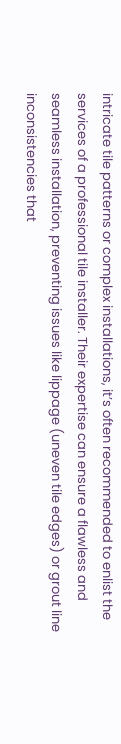intricate tile patterns or complex installations, it’s often recommended to enlist the services of a professional tile installer. Their expertise can ensure a flawless and seamless installation, preventing issues like lippage (uneven tile edges) or grout line inconsistencies that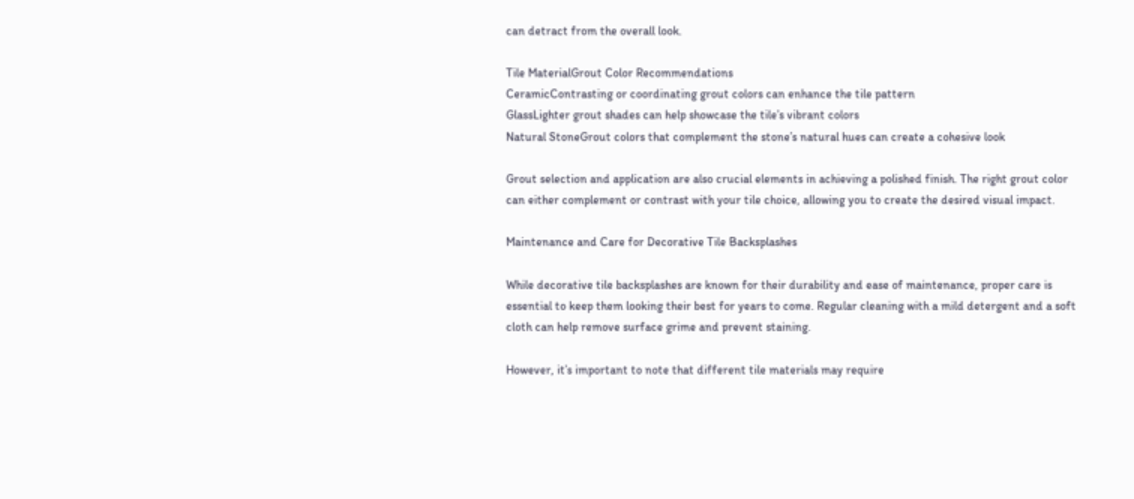can detract from the overall look.

Tile MaterialGrout Color Recommendations
CeramicContrasting or coordinating grout colors can enhance the tile pattern
GlassLighter grout shades can help showcase the tile’s vibrant colors
Natural StoneGrout colors that complement the stone’s natural hues can create a cohesive look

Grout selection and application are also crucial elements in achieving a polished finish. The right grout color can either complement or contrast with your tile choice, allowing you to create the desired visual impact.

Maintenance and Care for Decorative Tile Backsplashes

While decorative tile backsplashes are known for their durability and ease of maintenance, proper care is essential to keep them looking their best for years to come. Regular cleaning with a mild detergent and a soft cloth can help remove surface grime and prevent staining.

However, it’s important to note that different tile materials may require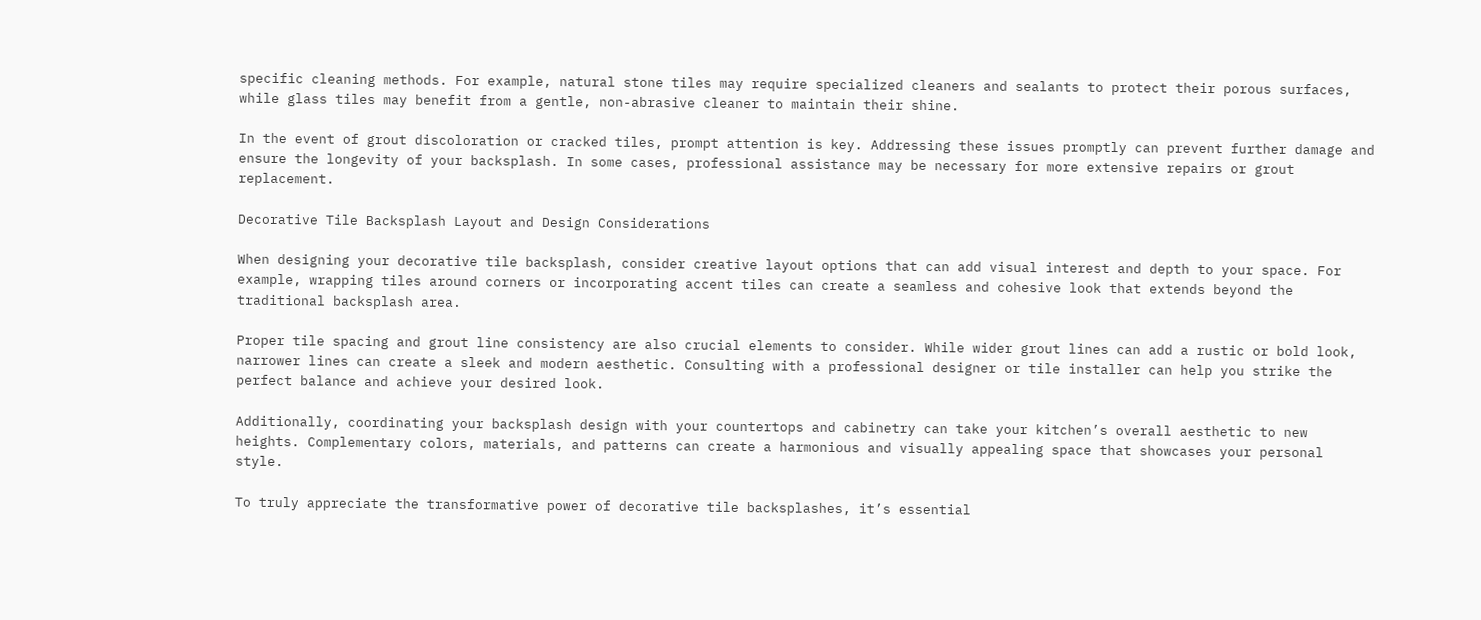specific cleaning methods. For example, natural stone tiles may require specialized cleaners and sealants to protect their porous surfaces, while glass tiles may benefit from a gentle, non-abrasive cleaner to maintain their shine.

In the event of grout discoloration or cracked tiles, prompt attention is key. Addressing these issues promptly can prevent further damage and ensure the longevity of your backsplash. In some cases, professional assistance may be necessary for more extensive repairs or grout replacement.

Decorative Tile Backsplash Layout and Design Considerations

When designing your decorative tile backsplash, consider creative layout options that can add visual interest and depth to your space. For example, wrapping tiles around corners or incorporating accent tiles can create a seamless and cohesive look that extends beyond the traditional backsplash area.

Proper tile spacing and grout line consistency are also crucial elements to consider. While wider grout lines can add a rustic or bold look, narrower lines can create a sleek and modern aesthetic. Consulting with a professional designer or tile installer can help you strike the perfect balance and achieve your desired look.

Additionally, coordinating your backsplash design with your countertops and cabinetry can take your kitchen’s overall aesthetic to new heights. Complementary colors, materials, and patterns can create a harmonious and visually appealing space that showcases your personal style.

To truly appreciate the transformative power of decorative tile backsplashes, it’s essential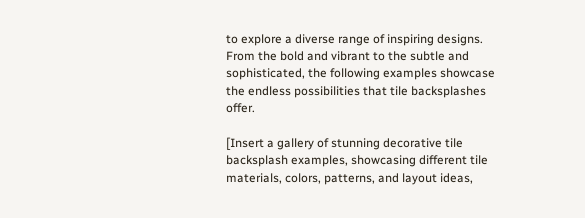to explore a diverse range of inspiring designs. From the bold and vibrant to the subtle and sophisticated, the following examples showcase the endless possibilities that tile backsplashes offer.

[Insert a gallery of stunning decorative tile backsplash examples, showcasing different tile materials, colors, patterns, and layout ideas,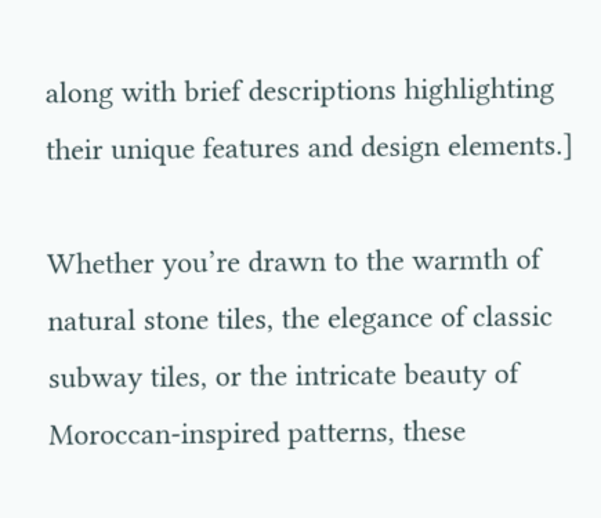along with brief descriptions highlighting their unique features and design elements.]

Whether you’re drawn to the warmth of natural stone tiles, the elegance of classic subway tiles, or the intricate beauty of Moroccan-inspired patterns, these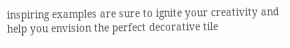inspiring examples are sure to ignite your creativity and help you envision the perfect decorative tile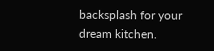backsplash for your dream kitchen.